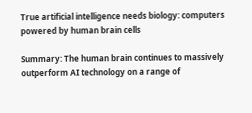True artificial intelligence needs biology: computers powered by human brain cells

Summary: The human brain continues to massively outperform AI technology on a range of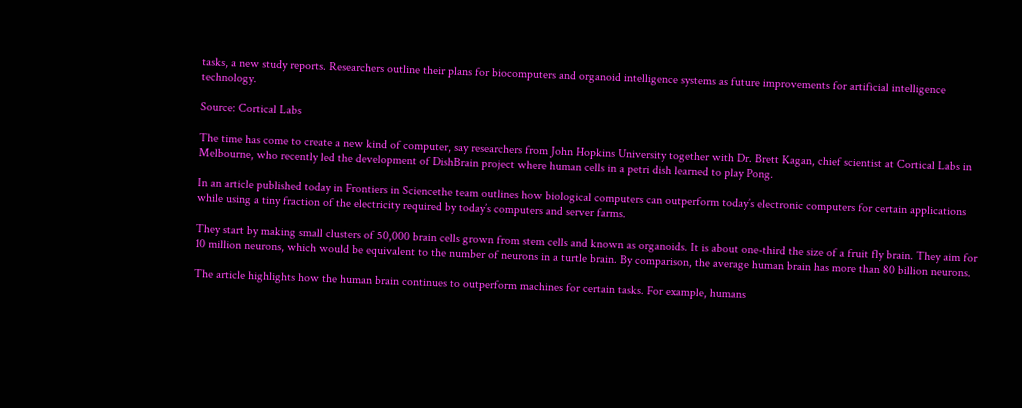tasks, a new study reports. Researchers outline their plans for biocomputers and organoid intelligence systems as future improvements for artificial intelligence technology.

Source: Cortical Labs

The time has come to create a new kind of computer, say researchers from John Hopkins University together with Dr. Brett Kagan, chief scientist at Cortical Labs in Melbourne, who recently led the development of DishBrain project where human cells in a petri dish learned to play Pong.

In an article published today in Frontiers in Sciencethe team outlines how biological computers can outperform today’s electronic computers for certain applications while using a tiny fraction of the electricity required by today’s computers and server farms.

They start by making small clusters of 50,000 brain cells grown from stem cells and known as organoids. It is about one-third the size of a fruit fly brain. They aim for 10 million neurons, which would be equivalent to the number of neurons in a turtle brain. By comparison, the average human brain has more than 80 billion neurons.

The article highlights how the human brain continues to outperform machines for certain tasks. For example, humans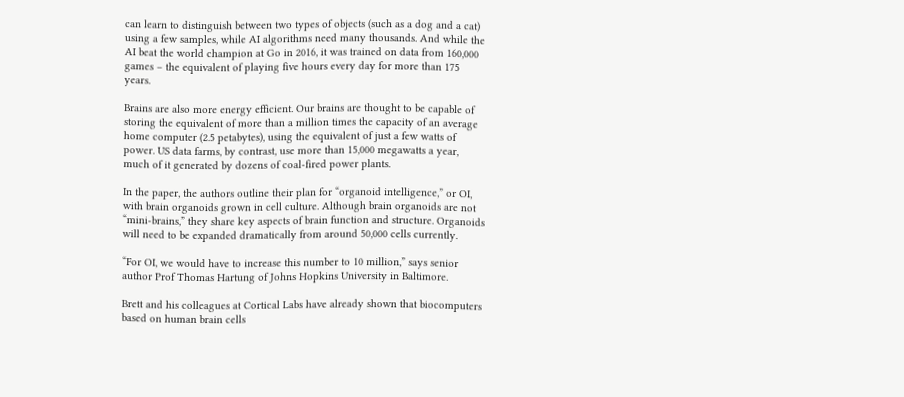can learn to distinguish between two types of objects (such as a dog and a cat) using a few samples, while AI algorithms need many thousands. And while the AI beat the world champion at Go in 2016, it was trained on data from 160,000 games – the equivalent of playing five hours every day for more than 175 years.

Brains are also more energy efficient. Our brains are thought to be capable of storing the equivalent of more than a million times the capacity of an average home computer (2.5 petabytes), using the equivalent of just a few watts of power. US data farms, by contrast, use more than 15,000 megawatts a year, much of it generated by dozens of coal-fired power plants.

In the paper, the authors outline their plan for “organoid intelligence,” or OI, with brain organoids grown in cell culture. Although brain organoids are not “mini-brains,” they share key aspects of brain function and structure. Organoids will need to be expanded dramatically from around 50,000 cells currently.

“For OI, we would have to increase this number to 10 million,” says senior author Prof Thomas Hartung of Johns Hopkins University in Baltimore.

Brett and his colleagues at Cortical Labs have already shown that biocomputers based on human brain cells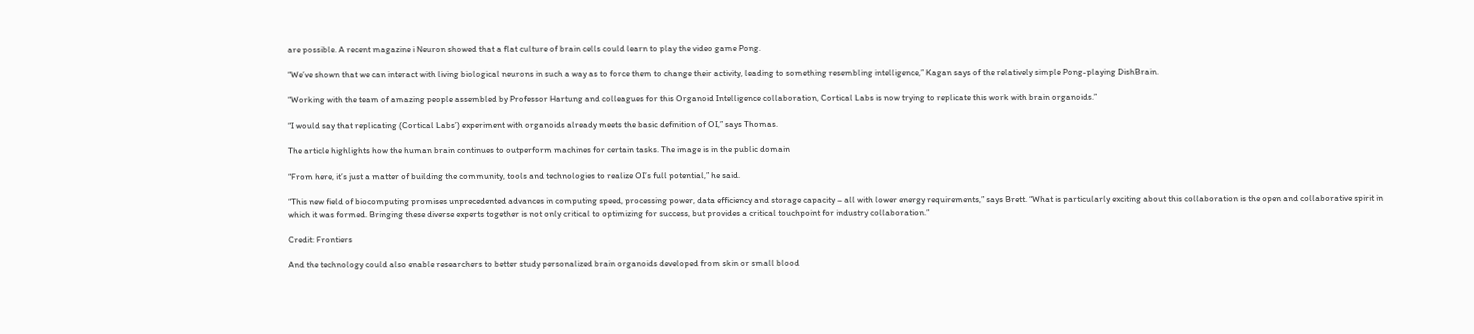are possible. A recent magazine i Neuron showed that a flat culture of brain cells could learn to play the video game Pong.

“We’ve shown that we can interact with living biological neurons in such a way as to force them to change their activity, leading to something resembling intelligence,” Kagan says of the relatively simple Pong-playing DishBrain.

“Working with the team of amazing people assembled by Professor Hartung and colleagues for this Organoid Intelligence collaboration, Cortical Labs is now trying to replicate this work with brain organoids.”

“I would say that replicating (Cortical Labs’) experiment with organoids already meets the basic definition of OI,” says Thomas.

The article highlights how the human brain continues to outperform machines for certain tasks. The image is in the public domain

“From here, it’s just a matter of building the community, tools and technologies to realize OI’s full potential,” he said.

“This new field of biocomputing promises unprecedented advances in computing speed, processing power, data efficiency and storage capacity – all with lower energy requirements,” says Brett. “What is particularly exciting about this collaboration is the open and collaborative spirit in which it was formed. Bringing these diverse experts together is not only critical to optimizing for success, but provides a critical touchpoint for industry collaboration.”

Credit: Frontiers

And the technology could also enable researchers to better study personalized brain organoids developed from skin or small blood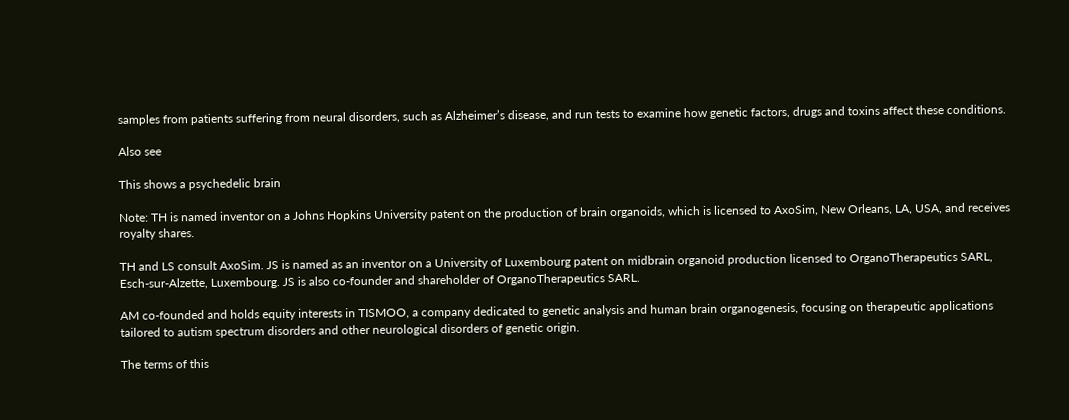samples from patients suffering from neural disorders, such as Alzheimer’s disease, and run tests to examine how genetic factors, drugs and toxins affect these conditions.

Also see

This shows a psychedelic brain

Note: TH is named inventor on a Johns Hopkins University patent on the production of brain organoids, which is licensed to AxoSim, New Orleans, LA, USA, and receives royalty shares.

TH and LS consult AxoSim. JS is named as an inventor on a University of Luxembourg patent on midbrain organoid production licensed to OrganoTherapeutics SARL, Esch-sur-Alzette, Luxembourg. JS is also co-founder and shareholder of OrganoTherapeutics SARL.

AM co-founded and holds equity interests in TISMOO, a company dedicated to genetic analysis and human brain organogenesis, focusing on therapeutic applications tailored to autism spectrum disorders and other neurological disorders of genetic origin.

The terms of this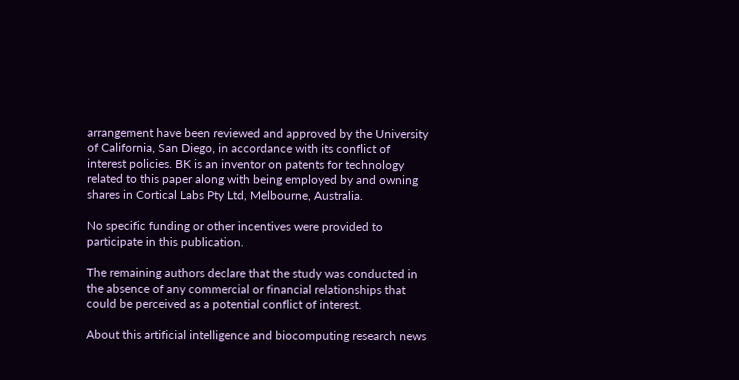arrangement have been reviewed and approved by the University of California, San Diego, in accordance with its conflict of interest policies. BK is an inventor on patents for technology related to this paper along with being employed by and owning shares in Cortical Labs Pty Ltd, Melbourne, Australia.

No specific funding or other incentives were provided to participate in this publication.

The remaining authors declare that the study was conducted in the absence of any commercial or financial relationships that could be perceived as a potential conflict of interest.

About this artificial intelligence and biocomputing research news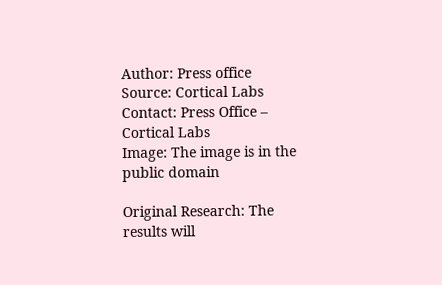Author: Press office
Source: Cortical Labs
Contact: Press Office – Cortical Labs
Image: The image is in the public domain

Original Research: The results will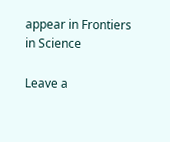appear in Frontiers in Science

Leave a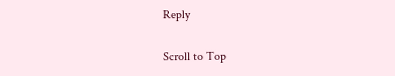Reply

Scroll to Top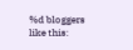%d bloggers like this: